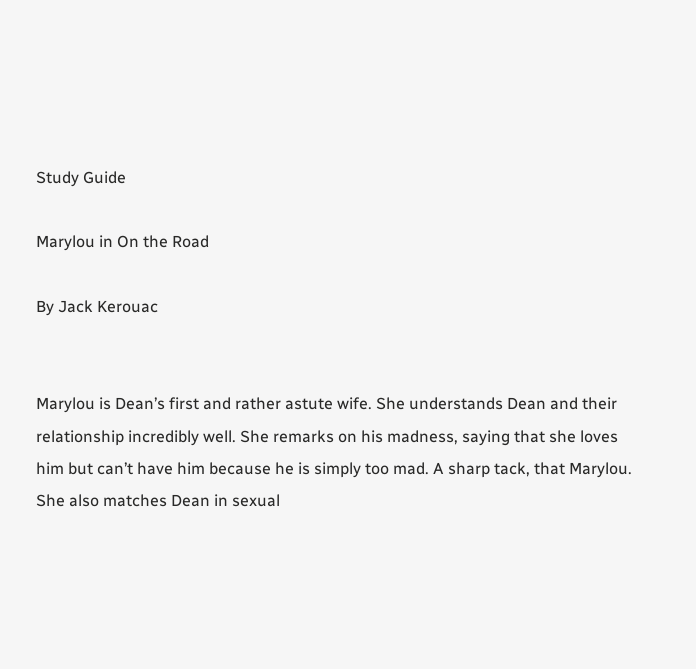Study Guide

Marylou in On the Road

By Jack Kerouac


Marylou is Dean’s first and rather astute wife. She understands Dean and their relationship incredibly well. She remarks on his madness, saying that she loves him but can’t have him because he is simply too mad. A sharp tack, that Marylou. She also matches Dean in sexual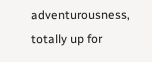adventurousness, totally up for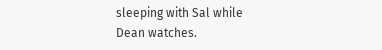sleeping with Sal while Dean watches.